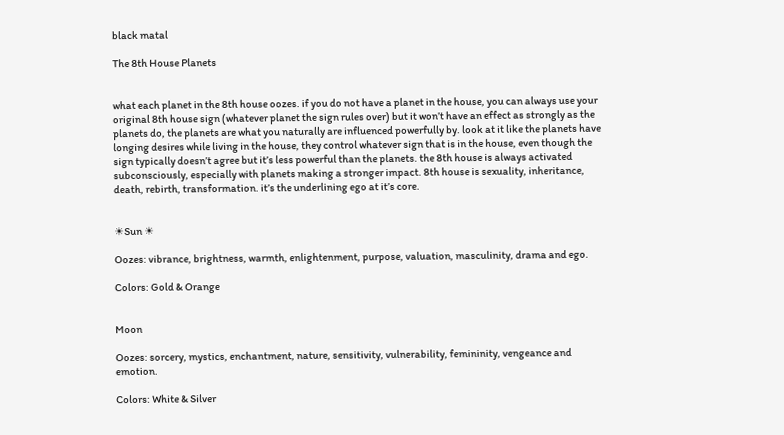black matal

The 8th House Planets


what each planet in the 8th house oozes. if you do not have a planet in the house, you can always use your original 8th house sign (whatever planet the sign rules over) but it won’t have an effect as strongly as the planets do, the planets are what you naturally are influenced powerfully by. look at it like the planets have longing desires while living in the house, they control whatever sign that is in the house, even though the sign typically doesn’t agree but it’s less powerful than the planets. the 8th house is always activated subconsciously, especially with planets making a stronger impact. 8th house is sexuality, inheritance, death, rebirth, transformation. it’s the underlining ego at it’s core.


☀Sun ☀

Oozes: vibrance, brightness, warmth, enlightenment, purpose, valuation, masculinity, drama and ego.

Colors: Gold & Orange


Moon

Oozes: sorcery, mystics, enchantment, nature, sensitivity, vulnerability, femininity, vengeance and emotion.

Colors: White & Silver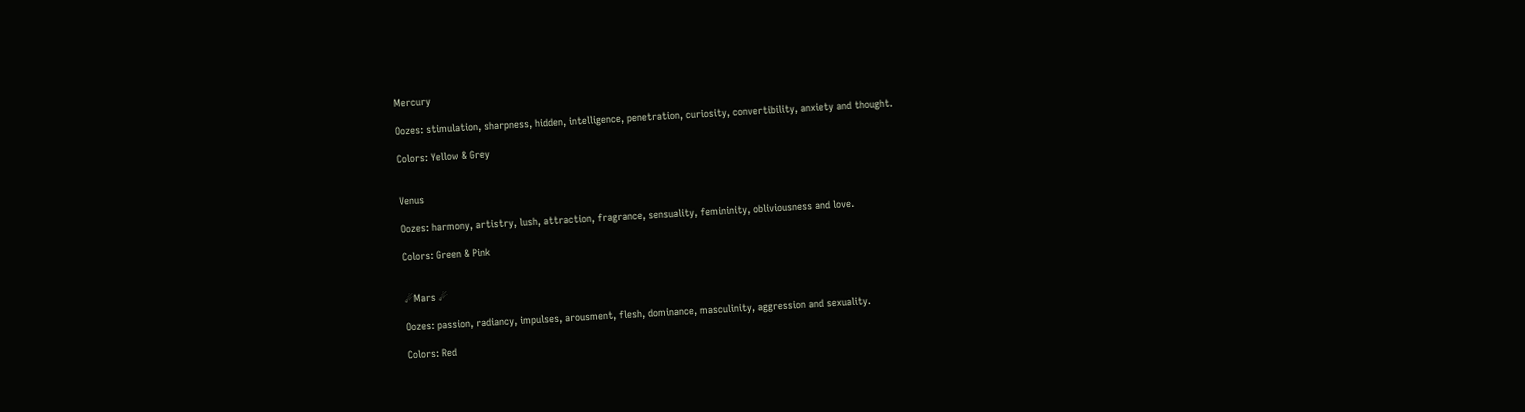Mercury

Oozes: stimulation, sharpness, hidden, intelligence, penetration, curiosity, convertibility, anxiety and thought.

Colors: Yellow & Grey


Venus

Oozes: harmony, artistry, lush, attraction, fragrance, sensuality, femininity, obliviousness and love.

Colors: Green & Pink


☄Mars ☄

Oozes: passion, radiancy, impulses, arousment, flesh, dominance, masculinity, aggression and sexuality.

Colors: Red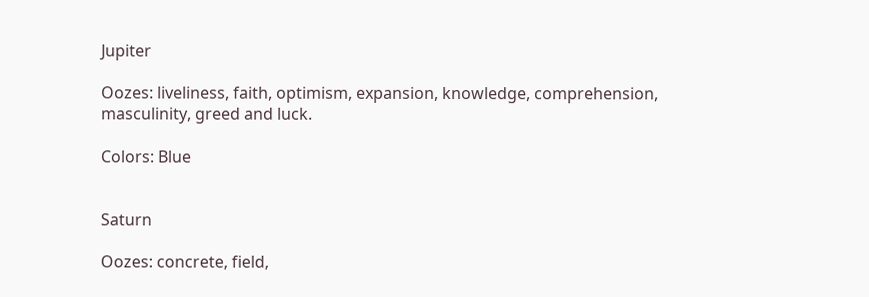Jupiter

Oozes: liveliness, faith, optimism, expansion, knowledge, comprehension, masculinity, greed and luck.

Colors: Blue


Saturn

Oozes: concrete, field,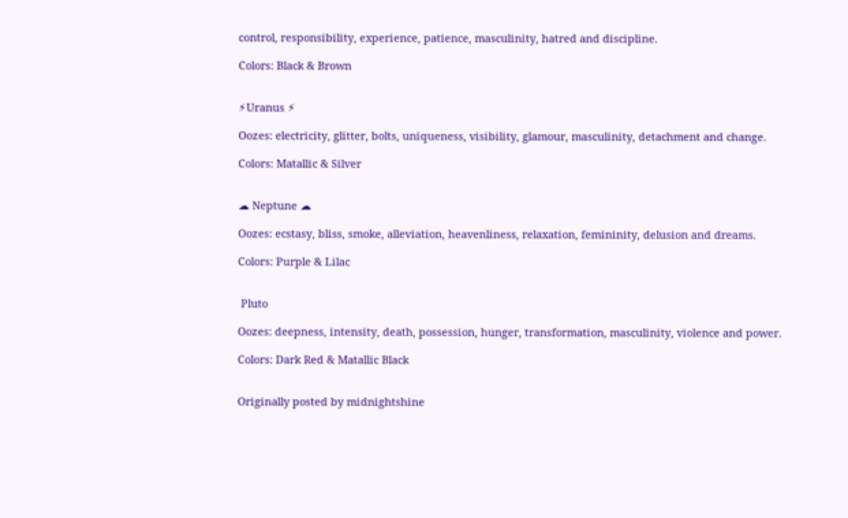control, responsibility, experience, patience, masculinity, hatred and discipline.

Colors: Black & Brown


⚡Uranus ⚡

Oozes: electricity, glitter, bolts, uniqueness, visibility, glamour, masculinity, detachment and change.

Colors: Matallic & Silver


☁ Neptune ☁

Oozes: ecstasy, bliss, smoke, alleviation, heavenliness, relaxation, femininity, delusion and dreams.

Colors: Purple & Lilac


 Pluto

Oozes: deepness, intensity, death, possession, hunger, transformation, masculinity, violence and power.

Colors: Dark Red & Matallic Black


Originally posted by midnightshine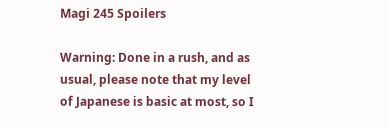Magi 245 Spoilers

Warning: Done in a rush, and as usual, please note that my level of Japanese is basic at most, so I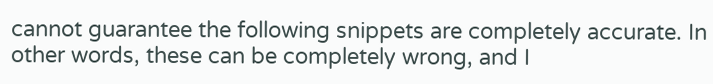cannot guarantee the following snippets are completely accurate. In other words, these can be completely wrong, and I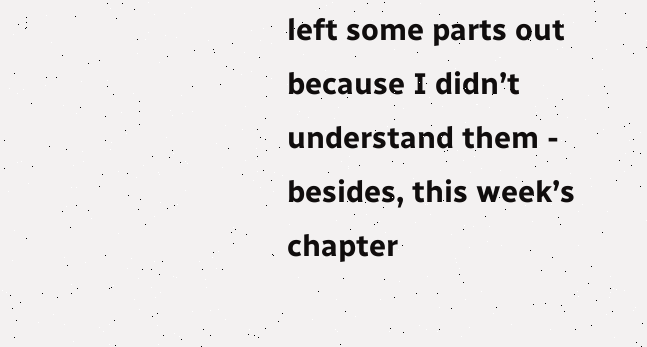left some parts out because I didn’t understand them - besides, this week’s chapter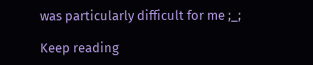was particularly difficult for me ;_;

Keep reading